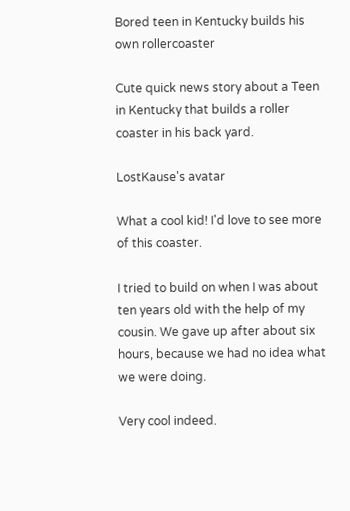Bored teen in Kentucky builds his own rollercoaster

Cute quick news story about a Teen in Kentucky that builds a roller coaster in his back yard.

LostKause's avatar

What a cool kid! I'd love to see more of this coaster.

I tried to build on when I was about ten years old with the help of my cousin. We gave up after about six hours, because we had no idea what we were doing.

Very cool indeed.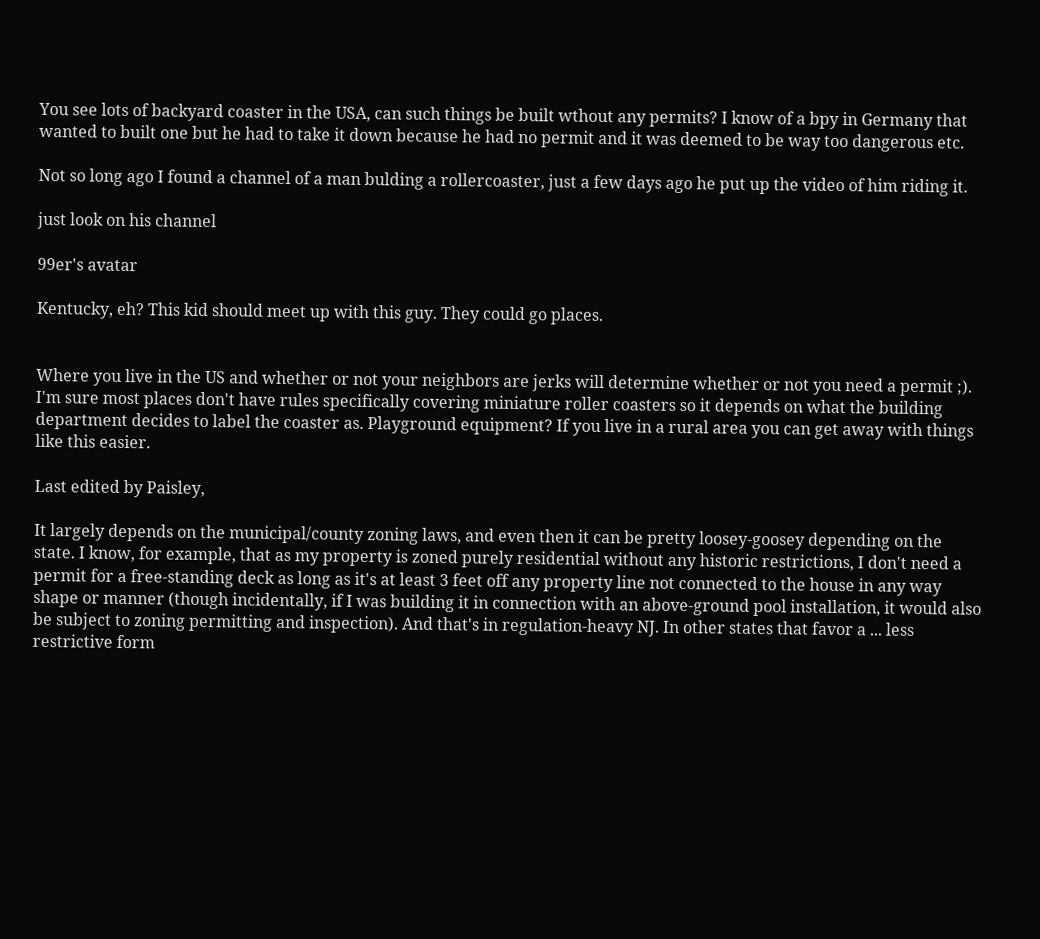You see lots of backyard coaster in the USA, can such things be built wthout any permits? I know of a bpy in Germany that wanted to built one but he had to take it down because he had no permit and it was deemed to be way too dangerous etc.

Not so long ago I found a channel of a man bulding a rollercoaster, just a few days ago he put up the video of him riding it.

just look on his channel

99er's avatar

Kentucky, eh? This kid should meet up with this guy. They could go places.


Where you live in the US and whether or not your neighbors are jerks will determine whether or not you need a permit ;). I'm sure most places don't have rules specifically covering miniature roller coasters so it depends on what the building department decides to label the coaster as. Playground equipment? If you live in a rural area you can get away with things like this easier.

Last edited by Paisley,

It largely depends on the municipal/county zoning laws, and even then it can be pretty loosey-goosey depending on the state. I know, for example, that as my property is zoned purely residential without any historic restrictions, I don't need a permit for a free-standing deck as long as it's at least 3 feet off any property line not connected to the house in any way shape or manner (though incidentally, if I was building it in connection with an above-ground pool installation, it would also be subject to zoning permitting and inspection). And that's in regulation-heavy NJ. In other states that favor a ... less restrictive form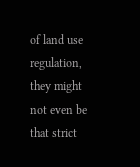of land use regulation, they might not even be that strict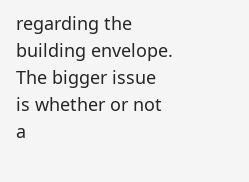regarding the building envelope. The bigger issue is whether or not a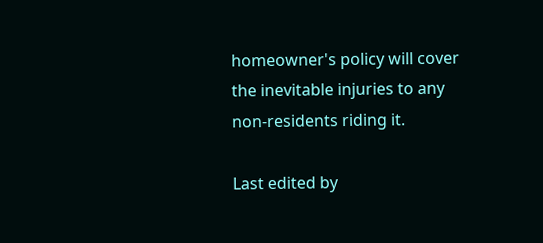homeowner's policy will cover the inevitable injuries to any non-residents riding it.

Last edited by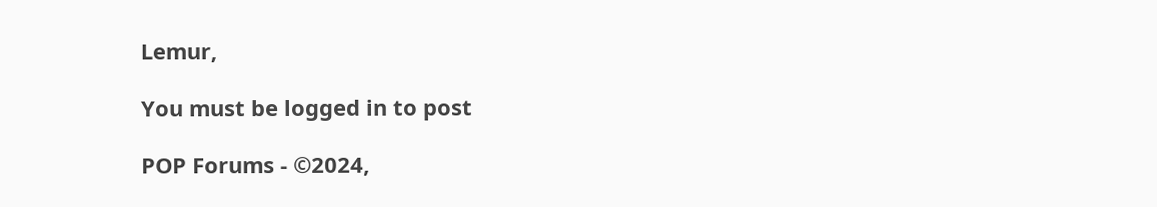Lemur,

You must be logged in to post

POP Forums - ©2024,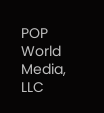POP World Media, LLC